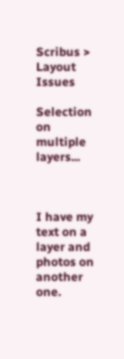Scribus > Layout Issues

Selection on multiple layers...



I have my text on a layer and photos on another one.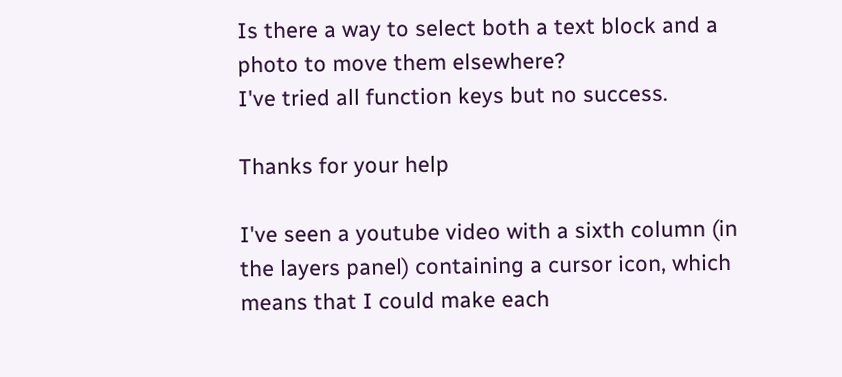Is there a way to select both a text block and a photo to move them elsewhere?
I've tried all function keys but no success.

Thanks for your help

I've seen a youtube video with a sixth column (in the layers panel) containing a cursor icon, which means that I could make each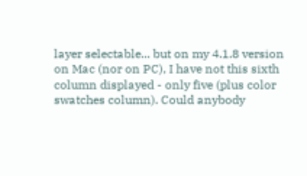layer selectable... but on my 4.1.8 version on Mac (nor on PC), I have not this sixth column displayed - only five (plus color swatches column). Could anybody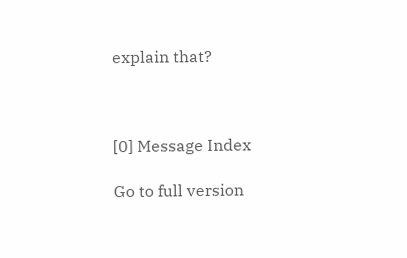explain that?



[0] Message Index

Go to full version